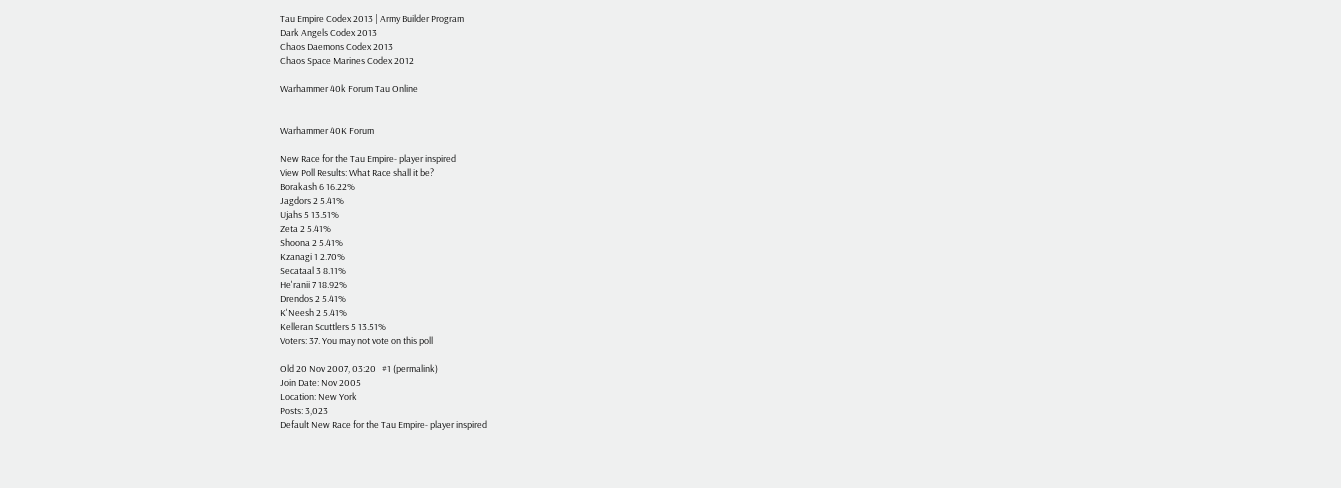Tau Empire Codex 2013 | Army Builder Program
Dark Angels Codex 2013
Chaos Daemons Codex 2013
Chaos Space Marines Codex 2012

Warhammer 40k Forum Tau Online


Warhammer 40K Forum

New Race for the Tau Empire- player inspired
View Poll Results: What Race shall it be?
Borakash 6 16.22%
Jagdors 2 5.41%
Ujahs 5 13.51%
Zeta 2 5.41%
Shoona 2 5.41%
Kzanagi 1 2.70%
Secataal 3 8.11%
He'ranii 7 18.92%
Drendos 2 5.41%
K'Neesh 2 5.41%
Kelleran Scuttlers 5 13.51%
Voters: 37. You may not vote on this poll

Old 20 Nov 2007, 03:20   #1 (permalink)
Join Date: Nov 2005
Location: New York
Posts: 3,023
Default New Race for the Tau Empire- player inspired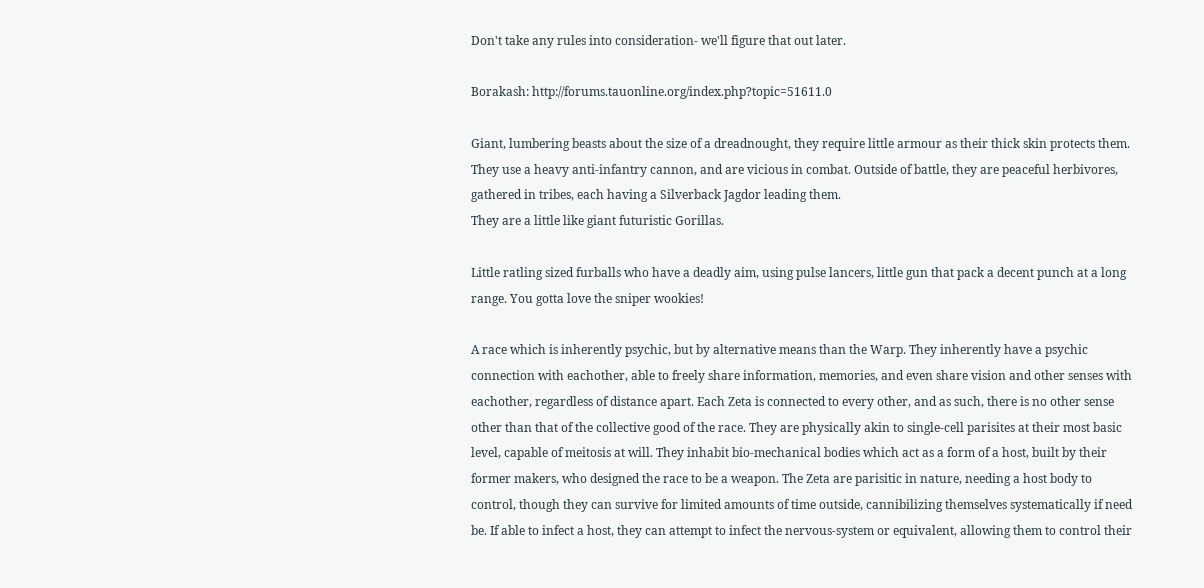Don't take any rules into consideration- we'll figure that out later.

Borakash: http://forums.tauonline.org/index.php?topic=51611.0

Giant, lumbering beasts about the size of a dreadnought, they require little armour as their thick skin protects them. They use a heavy anti-infantry cannon, and are vicious in combat. Outside of battle, they are peaceful herbivores, gathered in tribes, each having a Silverback Jagdor leading them.
They are a little like giant futuristic Gorillas.

Little ratling sized furballs who have a deadly aim, using pulse lancers, little gun that pack a decent punch at a long range. You gotta love the sniper wookies!

A race which is inherently psychic, but by alternative means than the Warp. They inherently have a psychic connection with eachother, able to freely share information, memories, and even share vision and other senses with eachother, regardless of distance apart. Each Zeta is connected to every other, and as such, there is no other sense other than that of the collective good of the race. They are physically akin to single-cell parisites at their most basic level, capable of meitosis at will. They inhabit bio-mechanical bodies which act as a form of a host, built by their former makers, who designed the race to be a weapon. The Zeta are parisitic in nature, needing a host body to control, though they can survive for limited amounts of time outside, cannibilizing themselves systematically if need be. If able to infect a host, they can attempt to infect the nervous-system or equivalent, allowing them to control their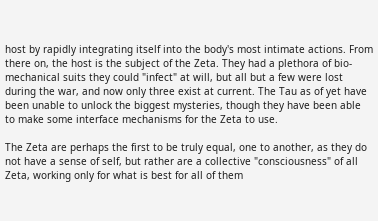host by rapidly integrating itself into the body's most intimate actions. From there on, the host is the subject of the Zeta. They had a plethora of bio-mechanical suits they could "infect" at will, but all but a few were lost during the war, and now only three exist at current. The Tau as of yet have been unable to unlock the biggest mysteries, though they have been able to make some interface mechanisms for the Zeta to use.

The Zeta are perhaps the first to be truly equal, one to another, as they do not have a sense of self, but rather are a collective "consciousness" of all Zeta, working only for what is best for all of them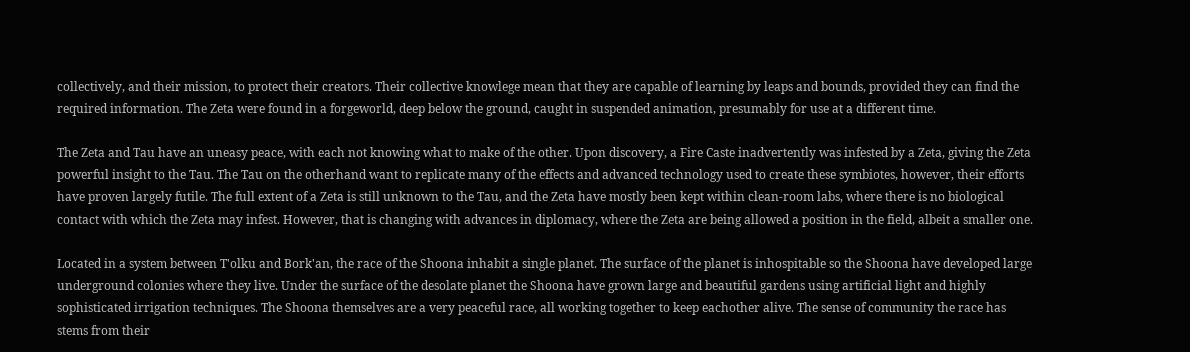collectively, and their mission, to protect their creators. Their collective knowlege mean that they are capable of learning by leaps and bounds, provided they can find the required information. The Zeta were found in a forgeworld, deep below the ground, caught in suspended animation, presumably for use at a different time.

The Zeta and Tau have an uneasy peace, with each not knowing what to make of the other. Upon discovery, a Fire Caste inadvertently was infested by a Zeta, giving the Zeta powerful insight to the Tau. The Tau on the otherhand want to replicate many of the effects and advanced technology used to create these symbiotes, however, their efforts have proven largely futile. The full extent of a Zeta is still unknown to the Tau, and the Zeta have mostly been kept within clean-room labs, where there is no biological contact with which the Zeta may infest. However, that is changing with advances in diplomacy, where the Zeta are being allowed a position in the field, albeit a smaller one.

Located in a system between T'olku and Bork'an, the race of the Shoona inhabit a single planet. The surface of the planet is inhospitable so the Shoona have developed large underground colonies where they live. Under the surface of the desolate planet the Shoona have grown large and beautiful gardens using artificial light and highly sophisticated irrigation techniques. The Shoona themselves are a very peaceful race, all working together to keep eachother alive. The sense of community the race has stems from their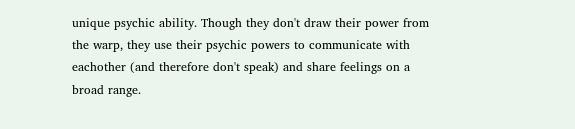unique psychic ability. Though they don't draw their power from the warp, they use their psychic powers to communicate with eachother (and therefore don't speak) and share feelings on a broad range.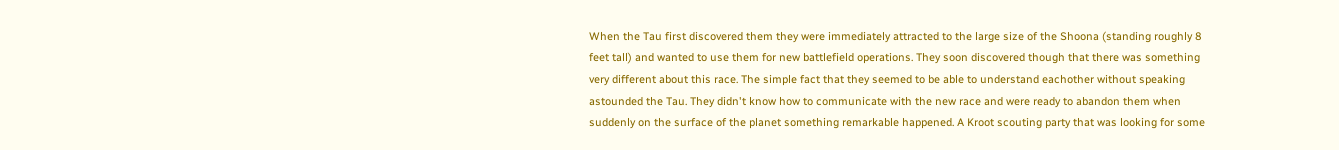When the Tau first discovered them they were immediately attracted to the large size of the Shoona (standing roughly 8 feet tall) and wanted to use them for new battlefield operations. They soon discovered though that there was something very different about this race. The simple fact that they seemed to be able to understand eachother without speaking astounded the Tau. They didn't know how to communicate with the new race and were ready to abandon them when suddenly on the surface of the planet something remarkable happened. A Kroot scouting party that was looking for some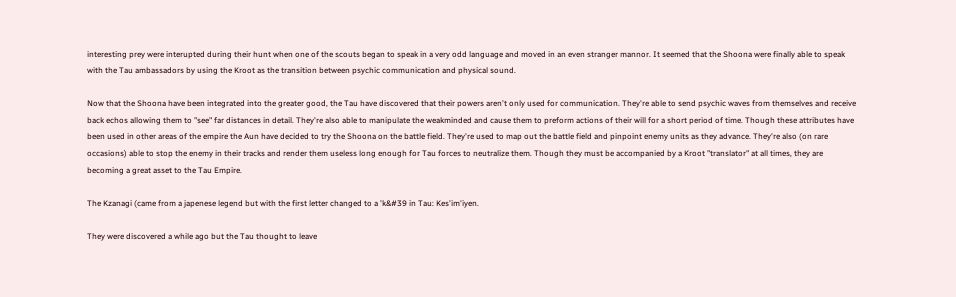interesting prey were interupted during their hunt when one of the scouts began to speak in a very odd language and moved in an even stranger mannor. It seemed that the Shoona were finally able to speak with the Tau ambassadors by using the Kroot as the transition between psychic communication and physical sound.

Now that the Shoona have been integrated into the greater good, the Tau have discovered that their powers aren't only used for communication. They're able to send psychic waves from themselves and receive back echos allowing them to "see" far distances in detail. They're also able to manipulate the weakminded and cause them to preform actions of their will for a short period of time. Though these attributes have been used in other areas of the empire the Aun have decided to try the Shoona on the battle field. They're used to map out the battle field and pinpoint enemy units as they advance. They're also (on rare occasions) able to stop the enemy in their tracks and render them useless long enough for Tau forces to neutralize them. Though they must be accompanied by a Kroot "translator" at all times, they are becoming a great asset to the Tau Empire.

The Kzanagi (came from a japenese legend but with the first letter changed to a 'k&#39 in Tau: Kes'im'iyen.

They were discovered a while ago but the Tau thought to leave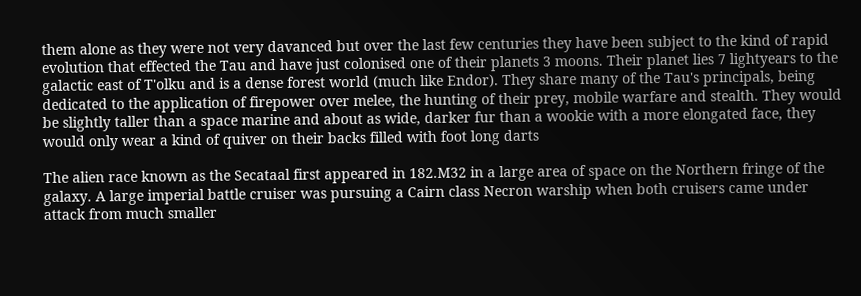them alone as they were not very davanced but over the last few centuries they have been subject to the kind of rapid evolution that effected the Tau and have just colonised one of their planets 3 moons. Their planet lies 7 lightyears to the galactic east of T'olku and is a dense forest world (much like Endor). They share many of the Tau's principals, being dedicated to the application of firepower over melee, the hunting of their prey, mobile warfare and stealth. They would be slightly taller than a space marine and about as wide, darker fur than a wookie with a more elongated face, they would only wear a kind of quiver on their backs filled with foot long darts

The alien race known as the Secataal first appeared in 182.M32 in a large area of space on the Northern fringe of the galaxy. A large imperial battle cruiser was pursuing a Cairn class Necron warship when both cruisers came under attack from much smaller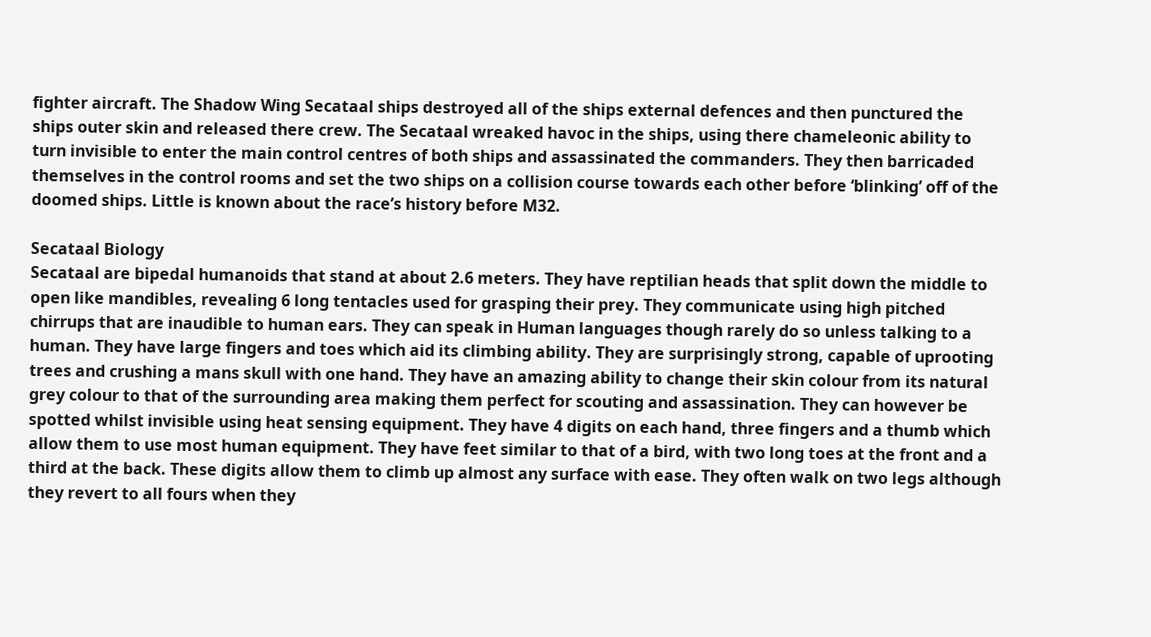fighter aircraft. The Shadow Wing Secataal ships destroyed all of the ships external defences and then punctured the ships outer skin and released there crew. The Secataal wreaked havoc in the ships, using there chameleonic ability to turn invisible to enter the main control centres of both ships and assassinated the commanders. They then barricaded themselves in the control rooms and set the two ships on a collision course towards each other before ‘blinking’ off of the doomed ships. Little is known about the race’s history before M32.

Secataal Biology
Secataal are bipedal humanoids that stand at about 2.6 meters. They have reptilian heads that split down the middle to open like mandibles, revealing 6 long tentacles used for grasping their prey. They communicate using high pitched chirrups that are inaudible to human ears. They can speak in Human languages though rarely do so unless talking to a human. They have large fingers and toes which aid its climbing ability. They are surprisingly strong, capable of uprooting trees and crushing a mans skull with one hand. They have an amazing ability to change their skin colour from its natural grey colour to that of the surrounding area making them perfect for scouting and assassination. They can however be spotted whilst invisible using heat sensing equipment. They have 4 digits on each hand, three fingers and a thumb which allow them to use most human equipment. They have feet similar to that of a bird, with two long toes at the front and a third at the back. These digits allow them to climb up almost any surface with ease. They often walk on two legs although they revert to all fours when they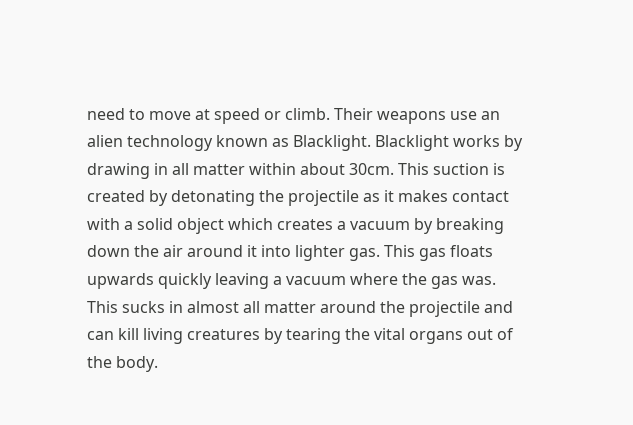need to move at speed or climb. Their weapons use an alien technology known as Blacklight. Blacklight works by drawing in all matter within about 30cm. This suction is created by detonating the projectile as it makes contact with a solid object which creates a vacuum by breaking down the air around it into lighter gas. This gas floats upwards quickly leaving a vacuum where the gas was. This sucks in almost all matter around the projectile and can kill living creatures by tearing the vital organs out of the body.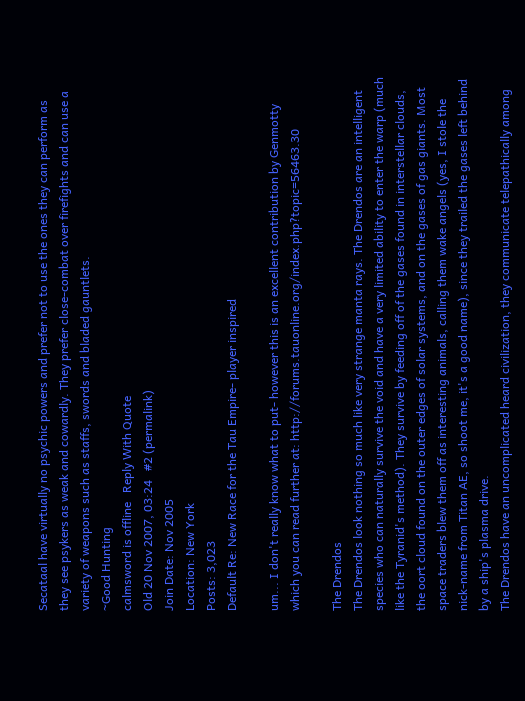Secataal have virtually no psychic powers and prefer not to use the ones they can perform as they see psykers as weak and cowardly. They prefer close-combat over firefights and can use a variety of weapons such as staffs, swords and bladed gauntlets.
~Good Hunting
calmsword is offline   Reply With Quote
Old 20 Nov 2007, 03:24   #2 (permalink)
Join Date: Nov 2005
Location: New York
Posts: 3,023
Default Re: New Race for the Tau Empire- player inspired

um... I don't really know what to put- however this is an excellent contribution by Genmotty which you can read further at: http://forums.tauonline.org/index.php?topic=56463.30

The Drendos
The Drendos look nothing so much like very strange manta rays. The Drendos are an intelligent species who can naturally survive the void and have a very limited ability to enter the warp (much like the Tyranid's method). They survive by feeding off of the gases found in interstellar clouds, the oort cloud found on the outer edges of solar systems, and on the gases of gas giants. Most space traders blew them off as interesting animals, calling them wake angels (yes, I stole the nick-name from Titan AE, so shoot me, it's a good name), since they trailed the gases left behind by a ship's plasma drive.
The Drendos have an uncomplicated heard civilization, they communicate telepathically among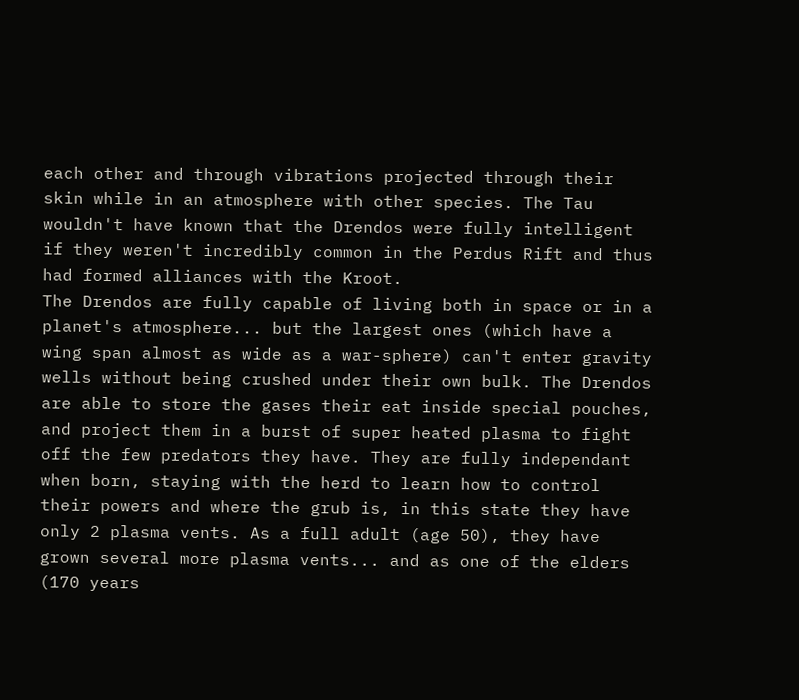each other and through vibrations projected through their skin while in an atmosphere with other species. The Tau wouldn't have known that the Drendos were fully intelligent if they weren't incredibly common in the Perdus Rift and thus had formed alliances with the Kroot.
The Drendos are fully capable of living both in space or in a planet's atmosphere... but the largest ones (which have a wing span almost as wide as a war-sphere) can't enter gravity wells without being crushed under their own bulk. The Drendos are able to store the gases their eat inside special pouches, and project them in a burst of super heated plasma to fight off the few predators they have. They are fully independant when born, staying with the herd to learn how to control their powers and where the grub is, in this state they have only 2 plasma vents. As a full adult (age 50), they have grown several more plasma vents... and as one of the elders (170 years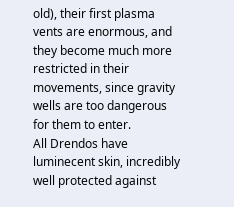old), their first plasma vents are enormous, and they become much more restricted in their movements, since gravity wells are too dangerous for them to enter.
All Drendos have luminecent skin, incredibly well protected against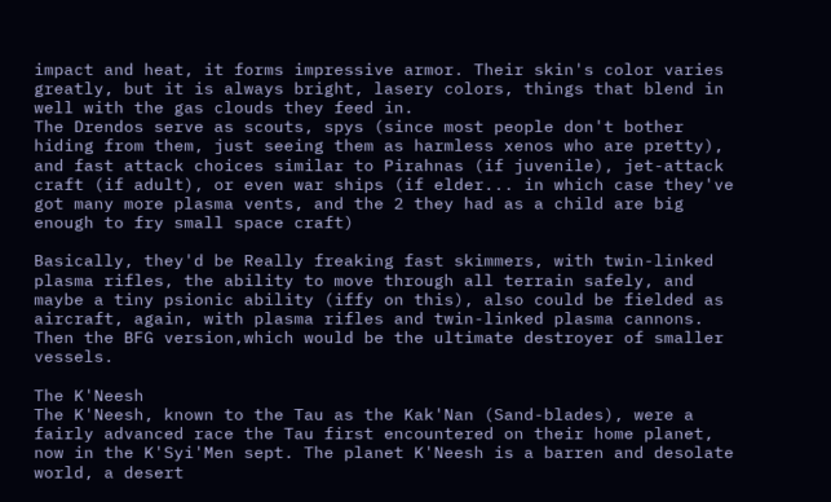impact and heat, it forms impressive armor. Their skin's color varies greatly, but it is always bright, lasery colors, things that blend in well with the gas clouds they feed in.
The Drendos serve as scouts, spys (since most people don't bother hiding from them, just seeing them as harmless xenos who are pretty), and fast attack choices similar to Pirahnas (if juvenile), jet-attack craft (if adult), or even war ships (if elder... in which case they've got many more plasma vents, and the 2 they had as a child are big enough to fry small space craft)

Basically, they'd be Really freaking fast skimmers, with twin-linked plasma rifles, the ability to move through all terrain safely, and maybe a tiny psionic ability (iffy on this), also could be fielded as aircraft, again, with plasma rifles and twin-linked plasma cannons. Then the BFG version,which would be the ultimate destroyer of smaller vessels.

The K'Neesh
The K'Neesh, known to the Tau as the Kak'Nan (Sand-blades), were a fairly advanced race the Tau first encountered on their home planet, now in the K'Syi'Men sept. The planet K'Neesh is a barren and desolate world, a desert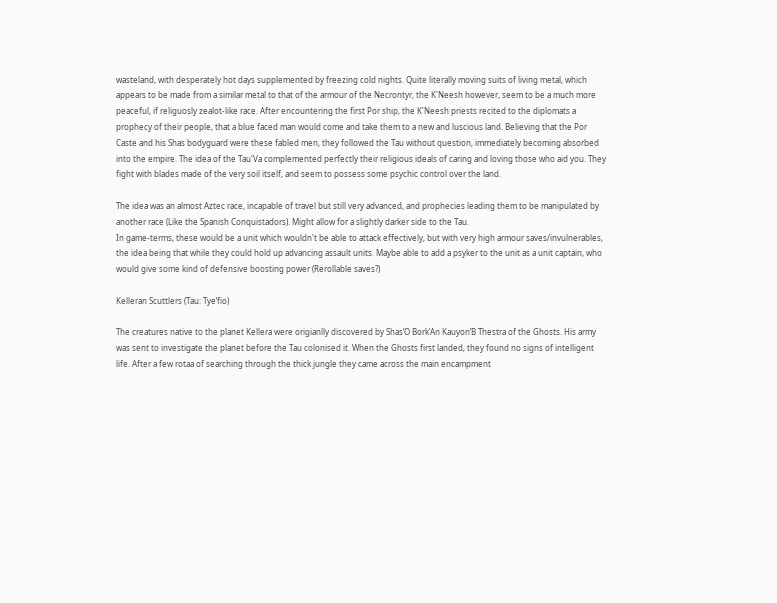wasteland, with desperately hot days supplemented by freezing cold nights. Quite literally moving suits of living metal, which appears to be made from a similar metal to that of the armour of the Necrontyr, the K'Neesh however, seem to be a much more peaceful, if religuosly zealot-like race. After encountering the first Por ship, the K'Neesh priests recited to the diplomats a prophecy of their people, that a blue faced man would come and take them to a new and luscious land. Believing that the Por Caste and his Shas bodyguard were these fabled men, they followed the Tau without question, immediately becoming absorbed into the empire. The idea of the Tau'Va complemented perfectly their religious ideals of caring and loving those who aid you. They fight with blades made of the very soil itself, and seem to possess some psychic control over the land.

The idea was an almost Aztec race, incapable of travel but still very advanced, and prophecies leading them to be manipulated by another race (Like the Spanish Conquistadors). Might allow for a slightly darker side to the Tau.
In game-terms, these would be a unit which wouldn't be able to attack effectively, but with very high armour saves/invulnerables, the idea being that while they could hold up advancing assault units. Maybe able to add a psyker to the unit as a unit captain, who would give some kind of defensive boosting power (Rerollable saves?)

Kelleran Scuttlers (Tau: Tye’fio)

The creatures native to the planet Kellera were origianlly discovered by Shas’O Bork’An Kauyon’B Thestra of the Ghosts. His army was sent to investigate the planet before the Tau colonised it. When the Ghosts first landed, they found no signs of intelligent life. After a few rotaa of searching through the thick jungle they came across the main encampment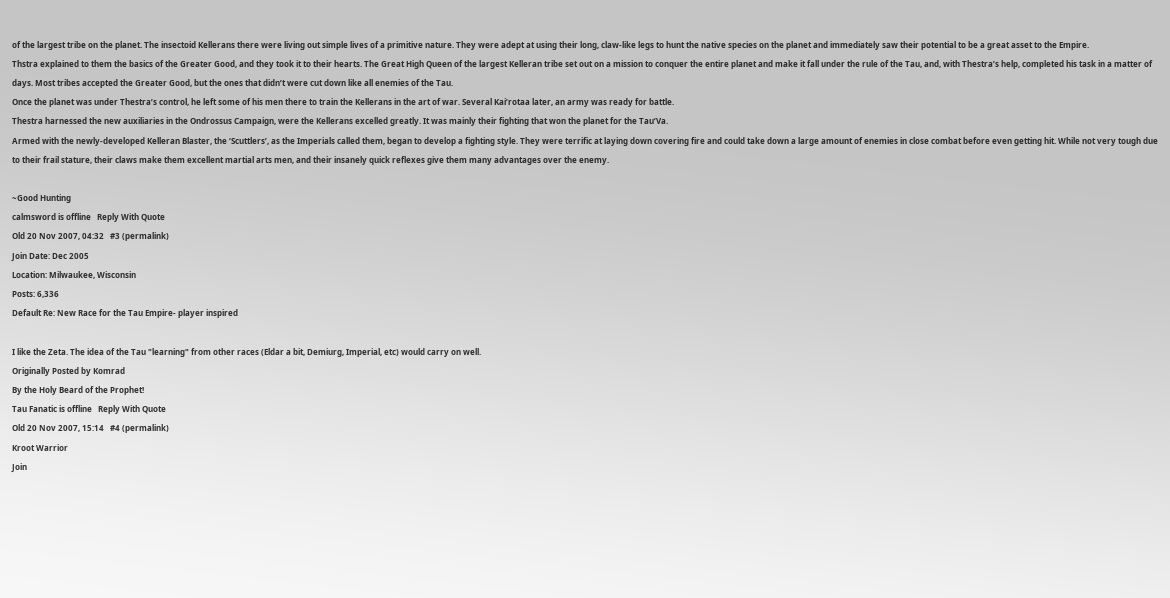of the largest tribe on the planet. The insectoid Kellerans there were living out simple lives of a primitive nature. They were adept at using their long, claw-like legs to hunt the native species on the planet and immediately saw their potential to be a great asset to the Empire.
Thstra explained to them the basics of the Greater Good, and they took it to their hearts. The Great High Queen of the largest Kelleran tribe set out on a mission to conquer the entire planet and make it fall under the rule of the Tau, and, with Thestra’s help, completed his task in a matter of days. Most tribes accepted the Greater Good, but the ones that didn’t were cut down like all enemies of the Tau.
Once the planet was under Thestra’s control, he left some of his men there to train the Kellerans in the art of war. Several Kai’rotaa later, an army was ready for battle.
Thestra harnessed the new auxiliaries in the Ondrossus Campaign, were the Kellerans excelled greatly. It was mainly their fighting that won the planet for the Tau’Va.
Armed with the newly-developed Kelleran Blaster, the ‘Scuttlers’, as the Imperials called them, began to develop a fighting style. They were terrific at laying down covering fire and could take down a large amount of enemies in close combat before even getting hit. While not very tough due to their frail stature, their claws make them excellent martial arts men, and their insanely quick reflexes give them many advantages over the enemy.

~Good Hunting
calmsword is offline   Reply With Quote
Old 20 Nov 2007, 04:32   #3 (permalink)
Join Date: Dec 2005
Location: Milwaukee, Wisconsin
Posts: 6,336
Default Re: New Race for the Tau Empire- player inspired

I like the Zeta. The idea of the Tau "learning" from other races (Eldar a bit, Demiurg, Imperial, etc) would carry on well.
Originally Posted by Komrad
By the Holy Beard of the Prophet!
Tau Fanatic is offline   Reply With Quote
Old 20 Nov 2007, 15:14   #4 (permalink)
Kroot Warrior
Join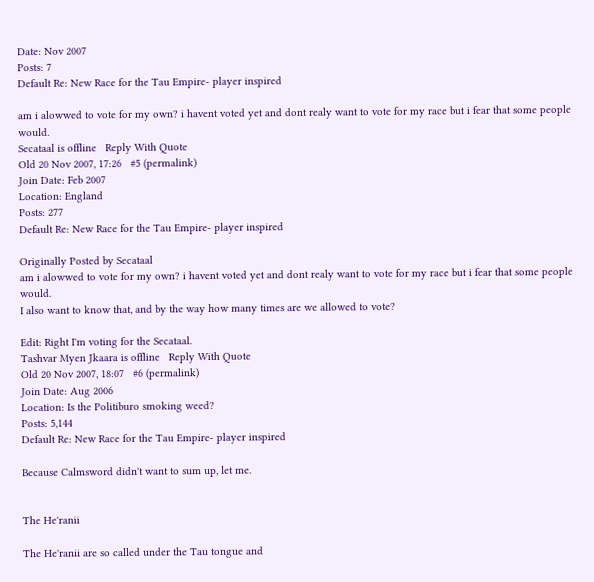Date: Nov 2007
Posts: 7
Default Re: New Race for the Tau Empire- player inspired

am i alowwed to vote for my own? i havent voted yet and dont realy want to vote for my race but i fear that some people would.
Secataal is offline   Reply With Quote
Old 20 Nov 2007, 17:26   #5 (permalink)
Join Date: Feb 2007
Location: England
Posts: 277
Default Re: New Race for the Tau Empire- player inspired

Originally Posted by Secataal
am i alowwed to vote for my own? i havent voted yet and dont realy want to vote for my race but i fear that some people would.
I also want to know that, and by the way how many times are we allowed to vote?

Edit: Right I'm voting for the Secataal.
Tashvar Myen Jkaara is offline   Reply With Quote
Old 20 Nov 2007, 18:07   #6 (permalink)
Join Date: Aug 2006
Location: Is the Politiburo smoking weed?
Posts: 5,144
Default Re: New Race for the Tau Empire- player inspired

Because Calmsword didn't want to sum up, let me.


The He'ranii

The He'ranii are so called under the Tau tongue and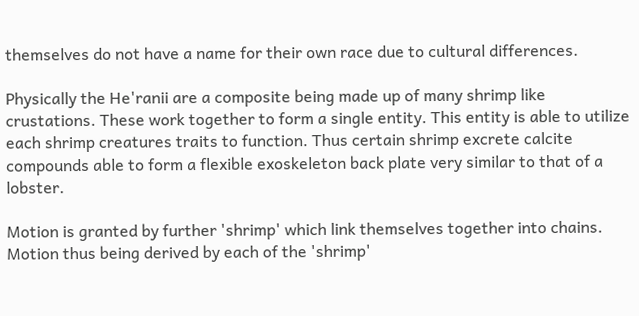themselves do not have a name for their own race due to cultural differences.

Physically the He'ranii are a composite being made up of many shrimp like crustations. These work together to form a single entity. This entity is able to utilize each shrimp creatures traits to function. Thus certain shrimp excrete calcite compounds able to form a flexible exoskeleton back plate very similar to that of a lobster.

Motion is granted by further 'shrimp' which link themselves together into chains. Motion thus being derived by each of the 'shrimp'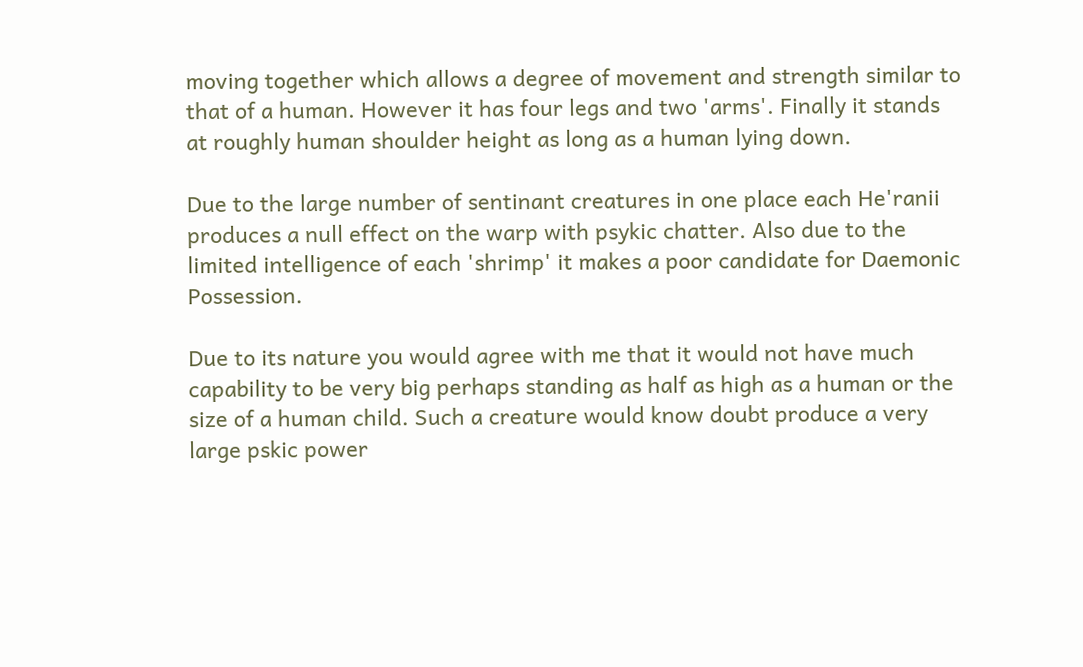moving together which allows a degree of movement and strength similar to that of a human. However it has four legs and two 'arms'. Finally it stands at roughly human shoulder height as long as a human lying down.

Due to the large number of sentinant creatures in one place each He'ranii produces a null effect on the warp with psykic chatter. Also due to the limited intelligence of each 'shrimp' it makes a poor candidate for Daemonic Possession.

Due to its nature you would agree with me that it would not have much capability to be very big perhaps standing as half as high as a human or the size of a human child. Such a creature would know doubt produce a very large pskic power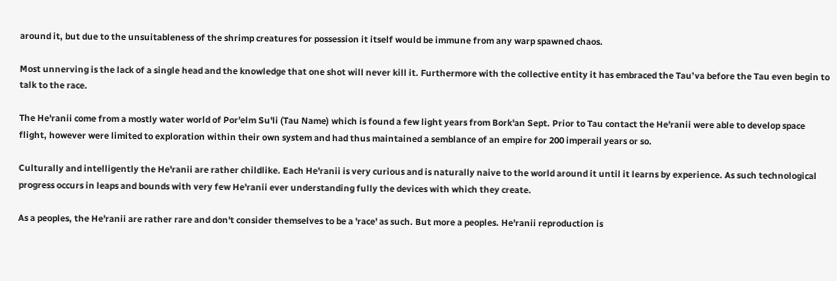around it, but due to the unsuitableness of the shrimp creatures for possession it itself would be immune from any warp spawned chaos.

Most unnerving is the lack of a single head and the knowledge that one shot will never kill it. Furthermore with the collective entity it has embraced the Tau’va before the Tau even begin to talk to the race.

The He'ranii come from a mostly water world of Por'elm Su'li (Tau Name) which is found a few light years from Bork'an Sept. Prior to Tau contact the He'ranii were able to develop space flight, however were limited to exploration within their own system and had thus maintained a semblance of an empire for 200 imperail years or so.

Culturally and intelligently the He'ranii are rather childlike. Each He'ranii is very curious and is naturally naive to the world around it until it learns by experience. As such technological progress occurs in leaps and bounds with very few He'ranii ever understanding fully the devices with which they create.

As a peoples, the He'ranii are rather rare and don't consider themselves to be a 'race' as such. But more a peoples. He'ranii reproduction is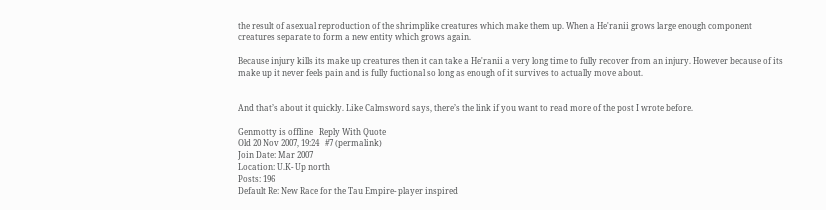the result of asexual reproduction of the shrimplike creatures which make them up. When a He'ranii grows large enough component creatures separate to form a new entity which grows again.

Because injury kills its make up creatures then it can take a He'ranii a very long time to fully recover from an injury. However because of its make up it never feels pain and is fully fuctional so long as enough of it survives to actually move about.


And that’s about it quickly. Like Calmsword says, there’s the link if you want to read more of the post I wrote before.

Genmotty is offline   Reply With Quote
Old 20 Nov 2007, 19:24   #7 (permalink)
Join Date: Mar 2007
Location: U.K- Up north
Posts: 196
Default Re: New Race for the Tau Empire- player inspired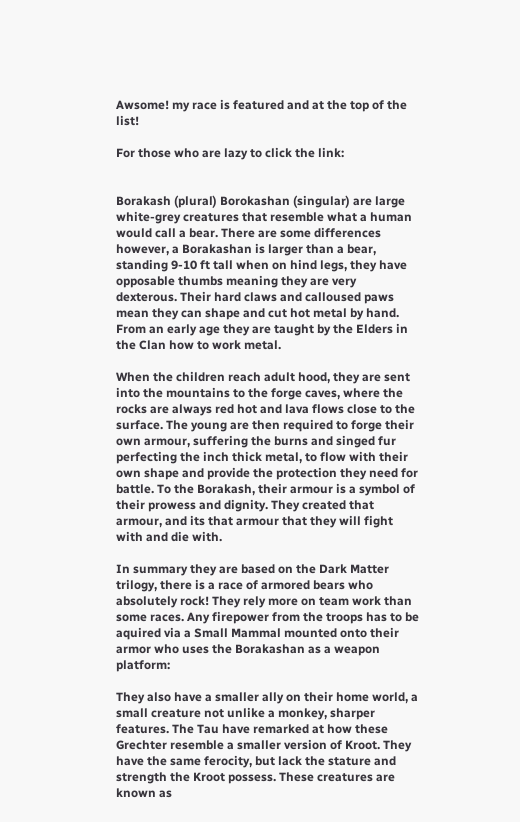Awsome! my race is featured and at the top of the list!

For those who are lazy to click the link:


Borakash (plural) Borokashan (singular) are large white-grey creatures that resemble what a human would call a bear. There are some differences however, a Borakashan is larger than a bear, standing 9-10 ft tall when on hind legs, they have opposable thumbs meaning they are very dexterous. Their hard claws and calloused paws mean they can shape and cut hot metal by hand. From an early age they are taught by the Elders in the Clan how to work metal.

When the children reach adult hood, they are sent into the mountains to the forge caves, where the rocks are always red hot and lava flows close to the surface. The young are then required to forge their own armour, suffering the burns and singed fur perfecting the inch thick metal, to flow with their own shape and provide the protection they need for battle. To the Borakash, their armour is a symbol of their prowess and dignity. They created that armour, and its that armour that they will fight with and die with.

In summary they are based on the Dark Matter trilogy, there is a race of armored bears who absolutely rock! They rely more on team work than some races. Any firepower from the troops has to be aquired via a Small Mammal mounted onto their armor who uses the Borakashan as a weapon platform:

They also have a smaller ally on their home world, a small creature not unlike a monkey, sharper features. The Tau have remarked at how these Grechter resemble a smaller version of Kroot. They have the same ferocity, but lack the stature and strength the Kroot possess. These creatures are known as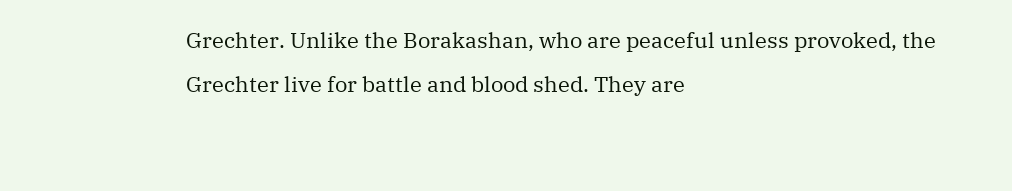Grechter. Unlike the Borakashan, who are peaceful unless provoked, the Grechter live for battle and blood shed. They are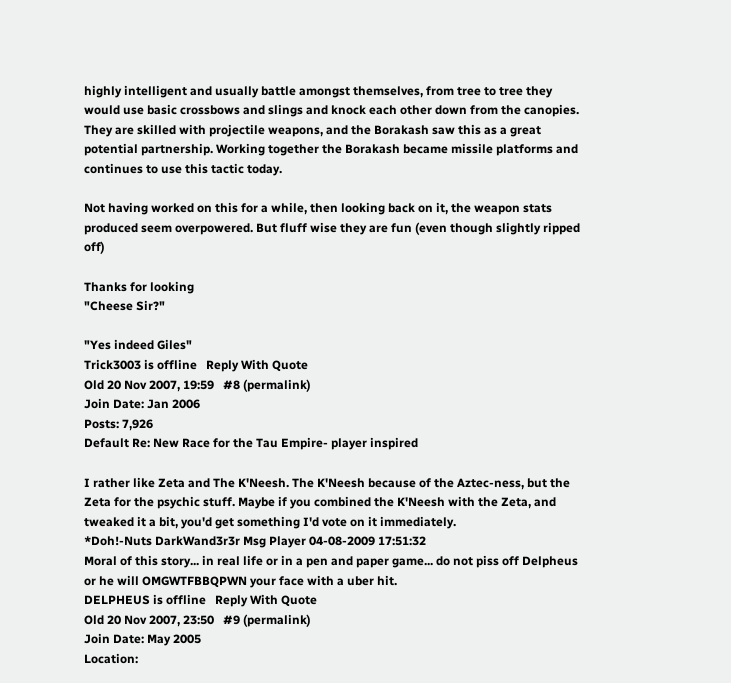highly intelligent and usually battle amongst themselves, from tree to tree they would use basic crossbows and slings and knock each other down from the canopies. They are skilled with projectile weapons, and the Borakash saw this as a great potential partnership. Working together the Borakash became missile platforms and continues to use this tactic today.

Not having worked on this for a while, then looking back on it, the weapon stats produced seem overpowered. But fluff wise they are fun (even though slightly ripped off)

Thanks for looking
"Cheese Sir?"

"Yes indeed Giles"
Trick3003 is offline   Reply With Quote
Old 20 Nov 2007, 19:59   #8 (permalink)
Join Date: Jan 2006
Posts: 7,926
Default Re: New Race for the Tau Empire- player inspired

I rather like Zeta and The K'Neesh. The K'Neesh because of the Aztec-ness, but the Zeta for the psychic stuff. Maybe if you combined the K'Neesh with the Zeta, and tweaked it a bit, you'd get something I'd vote on it immediately.
*Doh!-Nuts DarkWand3r3r Msg Player 04-08-2009 17:51:32
Moral of this story... in real life or in a pen and paper game... do not piss off Delpheus or he will OMGWTFBBQPWN your face with a uber hit.
DELPHEUS is offline   Reply With Quote
Old 20 Nov 2007, 23:50   #9 (permalink)
Join Date: May 2005
Location: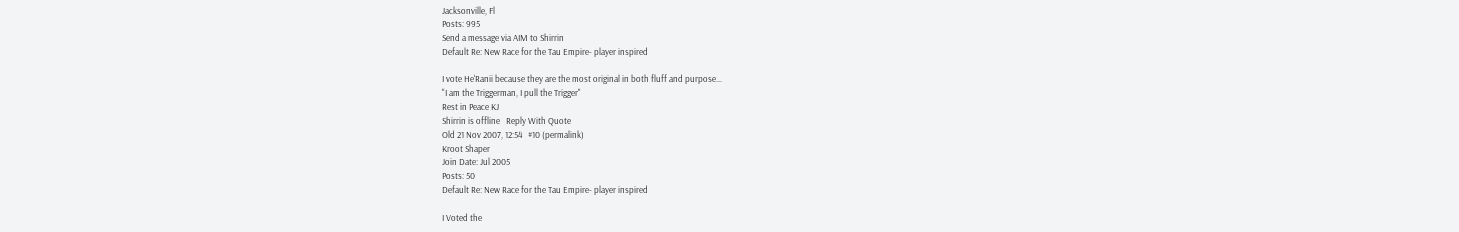Jacksonville, Fl
Posts: 995
Send a message via AIM to Shirrin
Default Re: New Race for the Tau Empire- player inspired

I vote He'Ranii because they are the most original in both fluff and purpose...
"I am the Triggerman, I pull the Trigger"
Rest in Peace KJ
Shirrin is offline   Reply With Quote
Old 21 Nov 2007, 12:54   #10 (permalink)
Kroot Shaper
Join Date: Jul 2005
Posts: 50
Default Re: New Race for the Tau Empire- player inspired

I Voted the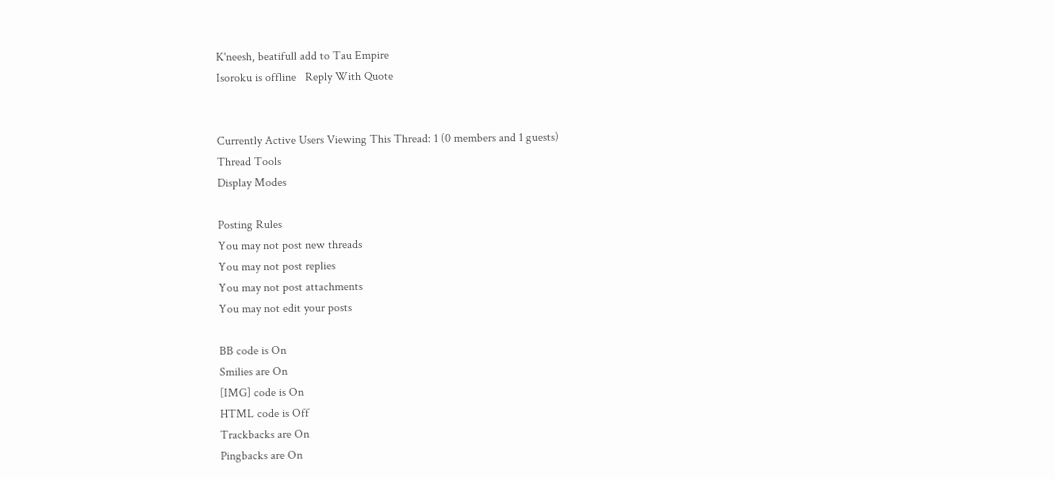K'neesh, beatifull add to Tau Empire
Isoroku is offline   Reply With Quote


Currently Active Users Viewing This Thread: 1 (0 members and 1 guests)
Thread Tools
Display Modes

Posting Rules
You may not post new threads
You may not post replies
You may not post attachments
You may not edit your posts

BB code is On
Smilies are On
[IMG] code is On
HTML code is Off
Trackbacks are On
Pingbacks are On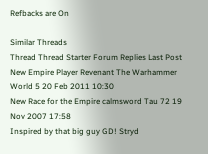Refbacks are On

Similar Threads
Thread Thread Starter Forum Replies Last Post
New Empire Player Revenant The Warhammer World 5 20 Feb 2011 10:30
New Race for the Empire calmsword Tau 72 19 Nov 2007 17:58
Inspired by that big guy GD! Stryd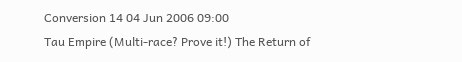Conversion 14 04 Jun 2006 09:00
Tau Empire (Multi-race? Prove it!) The Return of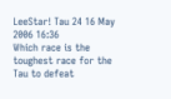LeeStar! Tau 24 16 May 2006 16:36
Which race is the toughest race for the Tau to defeat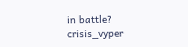in battle? crisis_vyper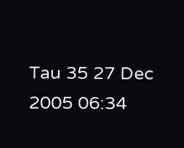Tau 35 27 Dec 2005 06:34